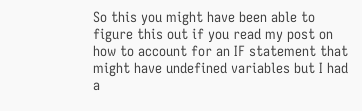So this you might have been able to figure this out if you read my post on how to account for an IF statement that might have undefined variables but I had a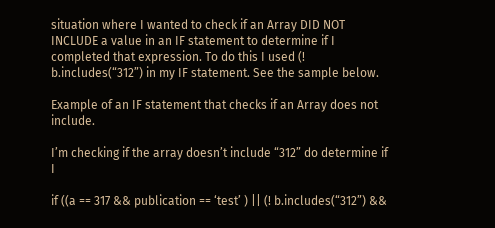situation where I wanted to check if an Array DID NOT INCLUDE a value in an IF statement to determine if I completed that expression. To do this I used (! b.includes(“312”) in my IF statement. See the sample below.

Example of an IF statement that checks if an Array does not include.

I’m checking if the array doesn’t include “312” do determine if I

if ((a == 317 && publication == ‘test’ ) || (! b.includes(“312”) &&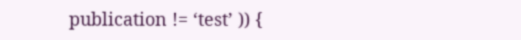publication != ‘test’ )) {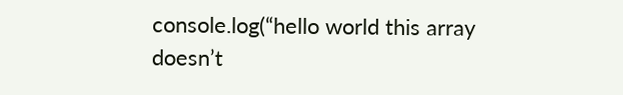console.log(“hello world this array doesn’t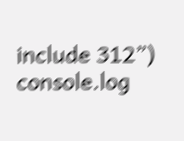include 312”)
console.log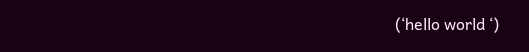(‘hello world ‘)